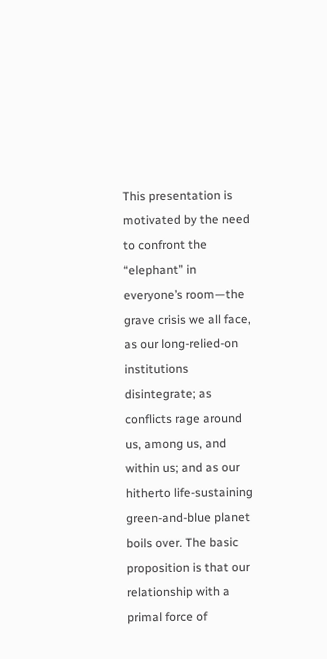This presentation is motivated by the need to confront the “elephant” in everyone’s room—the grave crisis we all face, as our long-relied-on institutions disintegrate; as conflicts rage around us, among us, and within us; and as our hitherto life-sustaining green-and-blue planet boils over. The basic proposition is that our relationship with a primal force of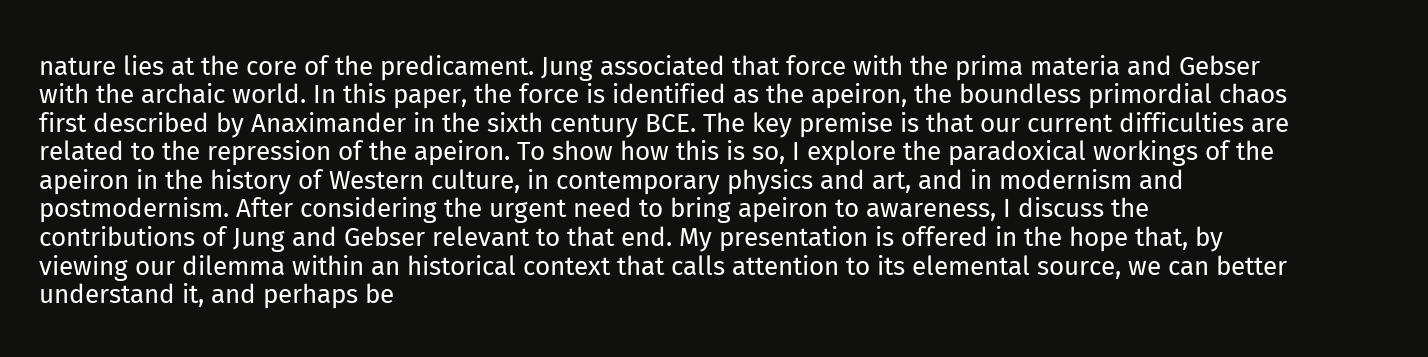nature lies at the core of the predicament. Jung associated that force with the prima materia and Gebser with the archaic world. In this paper, the force is identified as the apeiron, the boundless primordial chaos first described by Anaximander in the sixth century BCE. The key premise is that our current difficulties are related to the repression of the apeiron. To show how this is so, I explore the paradoxical workings of the apeiron in the history of Western culture, in contemporary physics and art, and in modernism and postmodernism. After considering the urgent need to bring apeiron to awareness, I discuss the contributions of Jung and Gebser relevant to that end. My presentation is offered in the hope that, by viewing our dilemma within an historical context that calls attention to its elemental source, we can better understand it, and perhaps be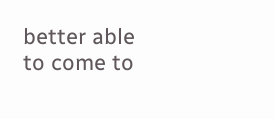better able to come to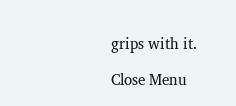grips with it.

Close Menu